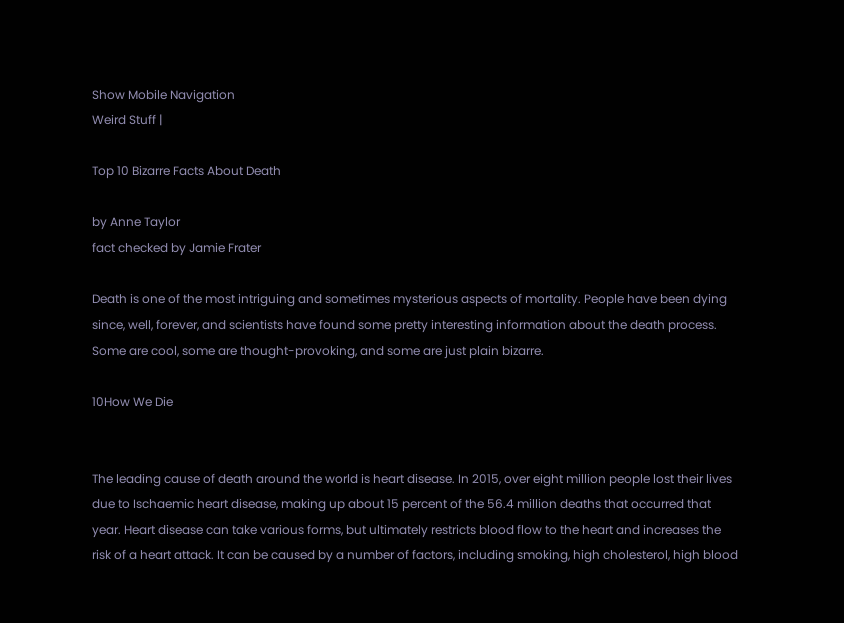Show Mobile Navigation
Weird Stuff |

Top 10 Bizarre Facts About Death

by Anne Taylor
fact checked by Jamie Frater

Death is one of the most intriguing and sometimes mysterious aspects of mortality. People have been dying since, well, forever, and scientists have found some pretty interesting information about the death process. Some are cool, some are thought-provoking, and some are just plain bizarre.

10How We Die


The leading cause of death around the world is heart disease. In 2015, over eight million people lost their lives due to Ischaemic heart disease, making up about 15 percent of the 56.4 million deaths that occurred that year. Heart disease can take various forms, but ultimately restricts blood flow to the heart and increases the risk of a heart attack. It can be caused by a number of factors, including smoking, high cholesterol, high blood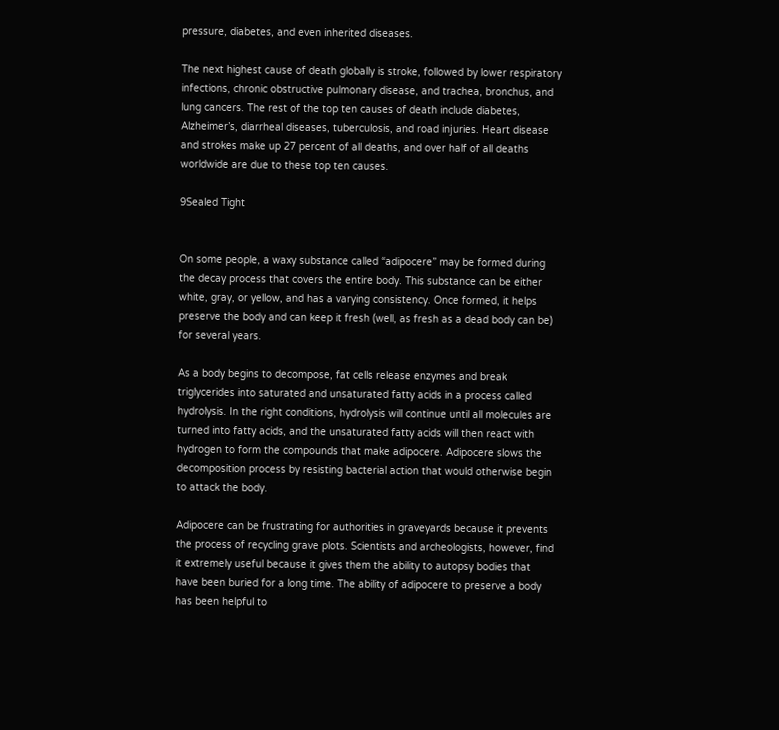pressure, diabetes, and even inherited diseases.

The next highest cause of death globally is stroke, followed by lower respiratory infections, chronic obstructive pulmonary disease, and trachea, bronchus, and lung cancers. The rest of the top ten causes of death include diabetes, Alzheimer’s, diarrheal diseases, tuberculosis, and road injuries. Heart disease and strokes make up 27 percent of all deaths, and over half of all deaths worldwide are due to these top ten causes.

9Sealed Tight


On some people, a waxy substance called “adipocere” may be formed during the decay process that covers the entire body. This substance can be either white, gray, or yellow, and has a varying consistency. Once formed, it helps preserve the body and can keep it fresh (well, as fresh as a dead body can be) for several years.

As a body begins to decompose, fat cells release enzymes and break triglycerides into saturated and unsaturated fatty acids in a process called hydrolysis. In the right conditions, hydrolysis will continue until all molecules are turned into fatty acids, and the unsaturated fatty acids will then react with hydrogen to form the compounds that make adipocere. Adipocere slows the decomposition process by resisting bacterial action that would otherwise begin to attack the body.

Adipocere can be frustrating for authorities in graveyards because it prevents the process of recycling grave plots. Scientists and archeologists, however, find it extremely useful because it gives them the ability to autopsy bodies that have been buried for a long time. The ability of adipocere to preserve a body has been helpful to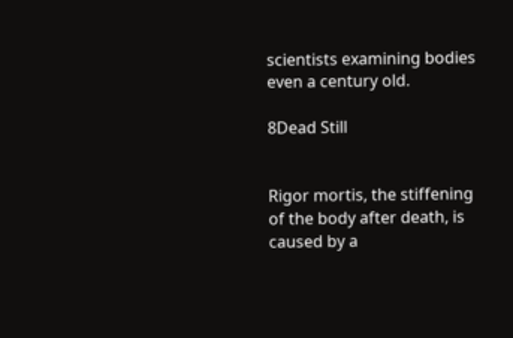scientists examining bodies even a century old.

8Dead Still


Rigor mortis, the stiffening of the body after death, is caused by a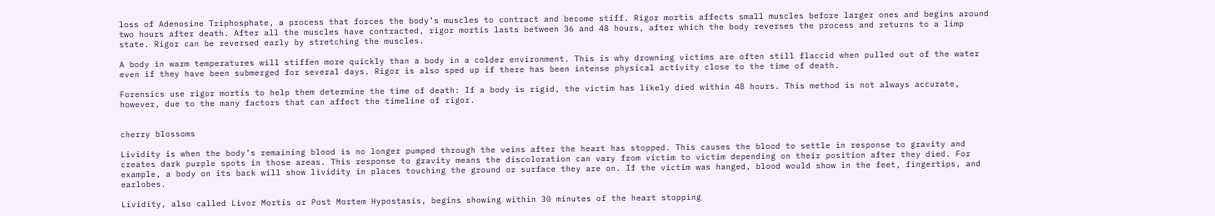loss of Adenosine Triphosphate, a process that forces the body’s muscles to contract and become stiff. Rigor mortis affects small muscles before larger ones and begins around two hours after death. After all the muscles have contracted, rigor mortis lasts between 36 and 48 hours, after which the body reverses the process and returns to a limp state. Rigor can be reversed early by stretching the muscles.

A body in warm temperatures will stiffen more quickly than a body in a colder environment. This is why drowning victims are often still flaccid when pulled out of the water even if they have been submerged for several days. Rigor is also sped up if there has been intense physical activity close to the time of death.

Forensics use rigor mortis to help them determine the time of death: If a body is rigid, the victim has likely died within 48 hours. This method is not always accurate, however, due to the many factors that can affect the timeline of rigor.


cherry blossoms

Lividity is when the body’s remaining blood is no longer pumped through the veins after the heart has stopped. This causes the blood to settle in response to gravity and creates dark purple spots in those areas. This response to gravity means the discoloration can vary from victim to victim depending on their position after they died. For example, a body on its back will show lividity in places touching the ground or surface they are on. If the victim was hanged, blood would show in the feet, fingertips, and earlobes.

Lividity, also called Livor Mortis or Post Mortem Hypostasis, begins showing within 30 minutes of the heart stopping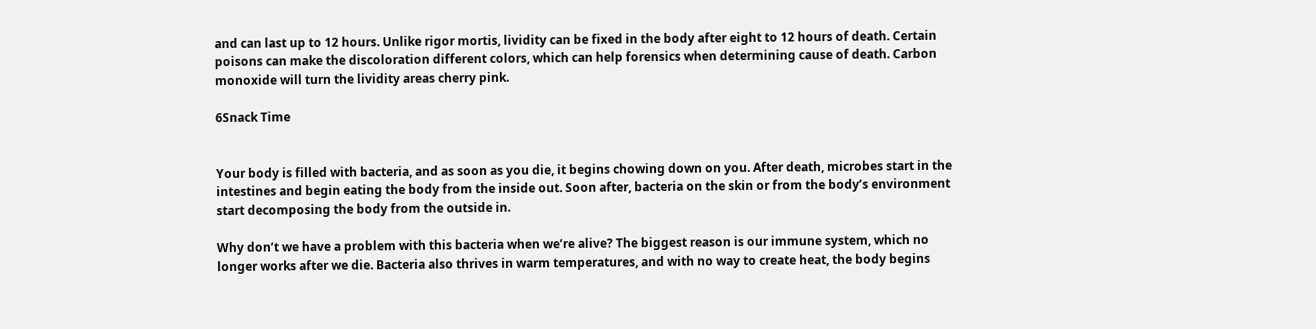and can last up to 12 hours. Unlike rigor mortis, lividity can be fixed in the body after eight to 12 hours of death. Certain poisons can make the discoloration different colors, which can help forensics when determining cause of death. Carbon monoxide will turn the lividity areas cherry pink.

6Snack Time


Your body is filled with bacteria, and as soon as you die, it begins chowing down on you. After death, microbes start in the intestines and begin eating the body from the inside out. Soon after, bacteria on the skin or from the body’s environment start decomposing the body from the outside in.

Why don’t we have a problem with this bacteria when we’re alive? The biggest reason is our immune system, which no longer works after we die. Bacteria also thrives in warm temperatures, and with no way to create heat, the body begins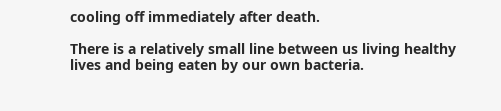cooling off immediately after death.

There is a relatively small line between us living healthy lives and being eaten by our own bacteria.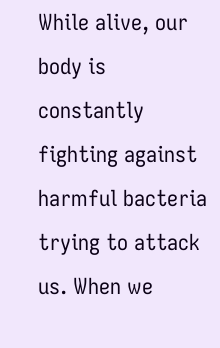While alive, our body is constantly fighting against harmful bacteria trying to attack us. When we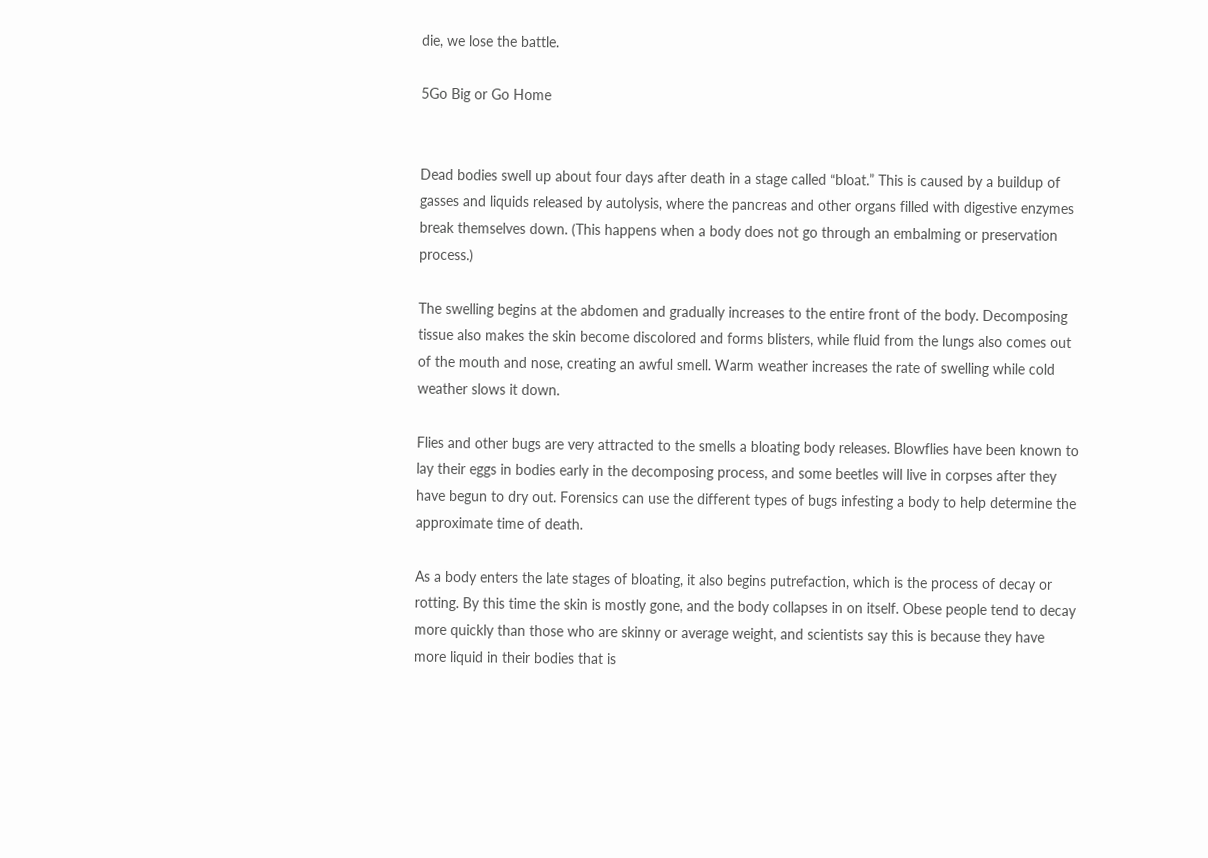die, we lose the battle.

5Go Big or Go Home


Dead bodies swell up about four days after death in a stage called “bloat.” This is caused by a buildup of gasses and liquids released by autolysis, where the pancreas and other organs filled with digestive enzymes break themselves down. (This happens when a body does not go through an embalming or preservation process.)

The swelling begins at the abdomen and gradually increases to the entire front of the body. Decomposing tissue also makes the skin become discolored and forms blisters, while fluid from the lungs also comes out of the mouth and nose, creating an awful smell. Warm weather increases the rate of swelling while cold weather slows it down.

Flies and other bugs are very attracted to the smells a bloating body releases. Blowflies have been known to lay their eggs in bodies early in the decomposing process, and some beetles will live in corpses after they have begun to dry out. Forensics can use the different types of bugs infesting a body to help determine the approximate time of death.

As a body enters the late stages of bloating, it also begins putrefaction, which is the process of decay or rotting. By this time the skin is mostly gone, and the body collapses in on itself. Obese people tend to decay more quickly than those who are skinny or average weight, and scientists say this is because they have more liquid in their bodies that is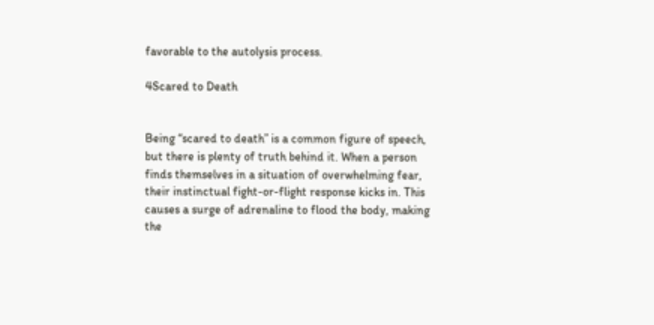favorable to the autolysis process.

4Scared to Death


Being “scared to death” is a common figure of speech, but there is plenty of truth behind it. When a person finds themselves in a situation of overwhelming fear, their instinctual fight-or-flight response kicks in. This causes a surge of adrenaline to flood the body, making the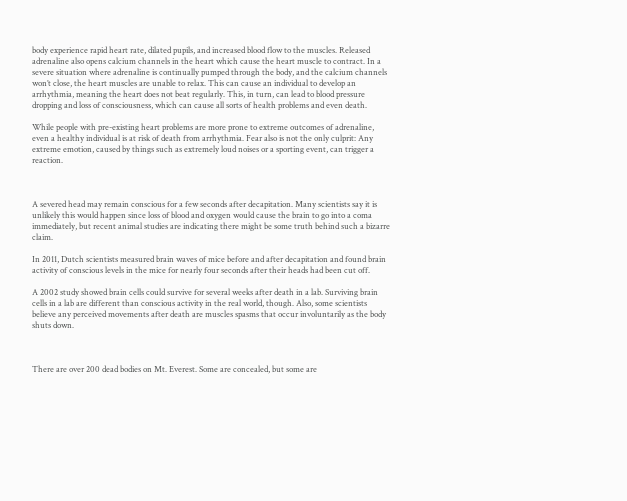body experience rapid heart rate, dilated pupils, and increased blood flow to the muscles. Released adrenaline also opens calcium channels in the heart which cause the heart muscle to contract. In a severe situation where adrenaline is continually pumped through the body, and the calcium channels won’t close, the heart muscles are unable to relax. This can cause an individual to develop an arrhythmia, meaning the heart does not beat regularly. This, in turn, can lead to blood pressure dropping and loss of consciousness, which can cause all sorts of health problems and even death.

While people with pre-existing heart problems are more prone to extreme outcomes of adrenaline, even a healthy individual is at risk of death from arrhythmia. Fear also is not the only culprit: Any extreme emotion, caused by things such as extremely loud noises or a sporting event, can trigger a reaction.



A severed head may remain conscious for a few seconds after decapitation. Many scientists say it is unlikely this would happen since loss of blood and oxygen would cause the brain to go into a coma immediately, but recent animal studies are indicating there might be some truth behind such a bizarre claim.

In 2011, Dutch scientists measured brain waves of mice before and after decapitation and found brain activity of conscious levels in the mice for nearly four seconds after their heads had been cut off.

A 2002 study showed brain cells could survive for several weeks after death in a lab. Surviving brain cells in a lab are different than conscious activity in the real world, though. Also, some scientists believe any perceived movements after death are muscles spasms that occur involuntarily as the body shuts down.



There are over 200 dead bodies on Mt. Everest. Some are concealed, but some are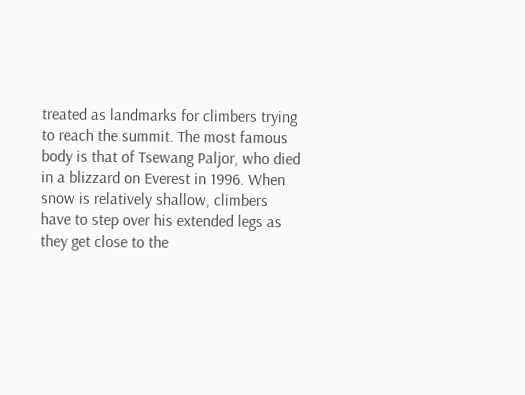treated as landmarks for climbers trying to reach the summit. The most famous body is that of Tsewang Paljor, who died in a blizzard on Everest in 1996. When snow is relatively shallow, climbers have to step over his extended legs as they get close to the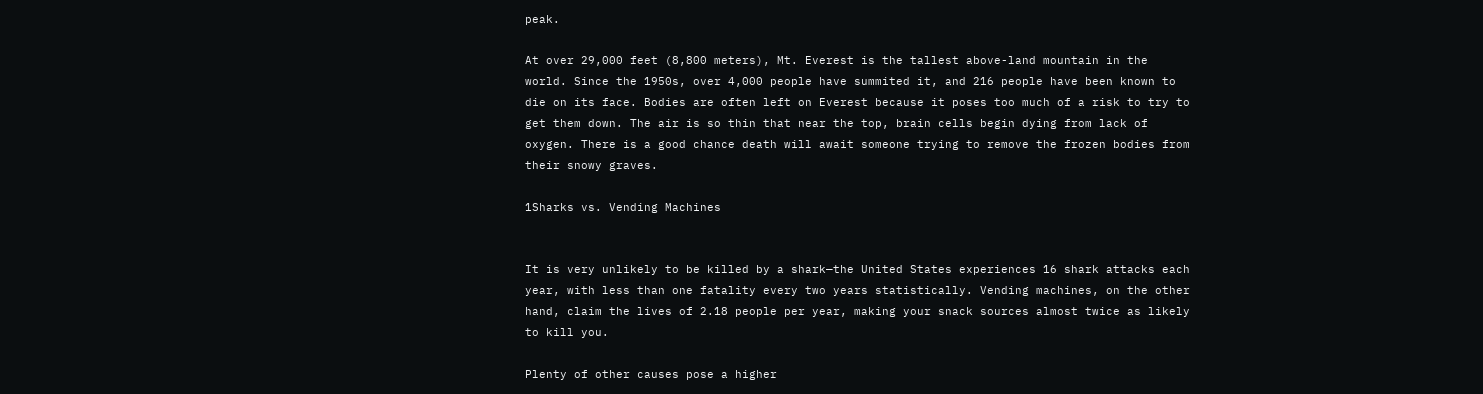peak.

At over 29,000 feet (8,800 meters), Mt. Everest is the tallest above-land mountain in the world. Since the 1950s, over 4,000 people have summited it, and 216 people have been known to die on its face. Bodies are often left on Everest because it poses too much of a risk to try to get them down. The air is so thin that near the top, brain cells begin dying from lack of oxygen. There is a good chance death will await someone trying to remove the frozen bodies from their snowy graves.

1Sharks vs. Vending Machines


It is very unlikely to be killed by a shark—the United States experiences 16 shark attacks each year, with less than one fatality every two years statistically. Vending machines, on the other hand, claim the lives of 2.18 people per year, making your snack sources almost twice as likely to kill you.

Plenty of other causes pose a higher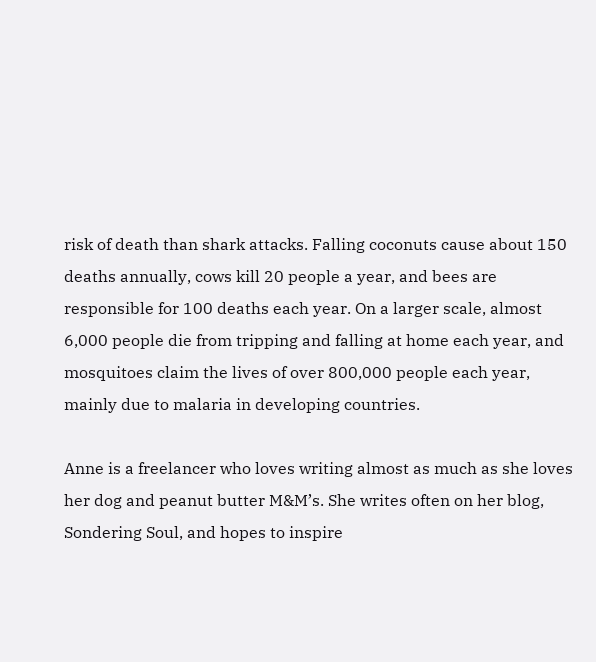risk of death than shark attacks. Falling coconuts cause about 150 deaths annually, cows kill 20 people a year, and bees are responsible for 100 deaths each year. On a larger scale, almost 6,000 people die from tripping and falling at home each year, and mosquitoes claim the lives of over 800,000 people each year, mainly due to malaria in developing countries.

Anne is a freelancer who loves writing almost as much as she loves her dog and peanut butter M&M’s. She writes often on her blog, Sondering Soul, and hopes to inspire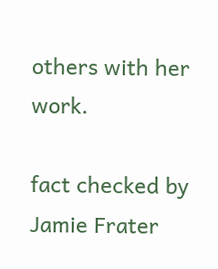others with her work.

fact checked by Jamie Frater